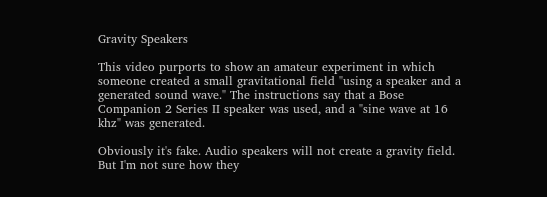Gravity Speakers

This video purports to show an amateur experiment in which someone created a small gravitational field "using a speaker and a generated sound wave." The instructions say that a Bose Companion 2 Series II speaker was used, and a "sine wave at 16 khz" was generated.

Obviously it's fake. Audio speakers will not create a gravity field. But I'm not sure how they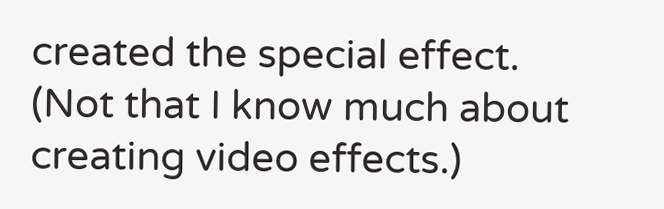created the special effect. (Not that I know much about creating video effects.)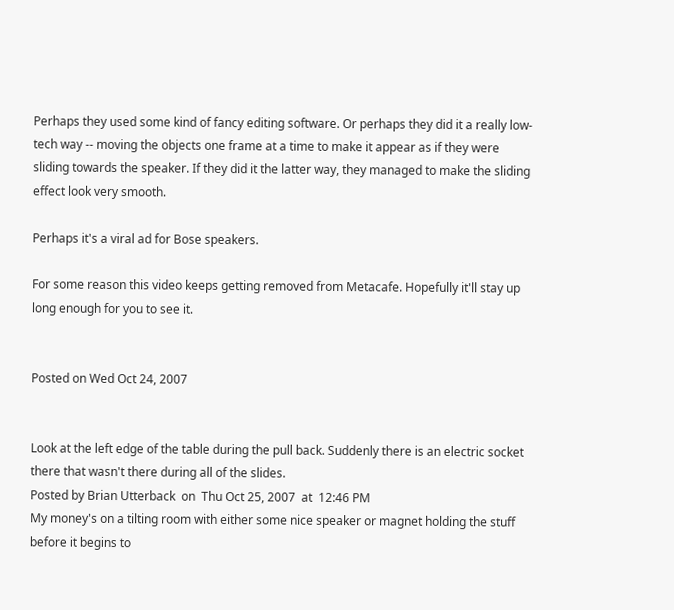Perhaps they used some kind of fancy editing software. Or perhaps they did it a really low-tech way -- moving the objects one frame at a time to make it appear as if they were sliding towards the speaker. If they did it the latter way, they managed to make the sliding effect look very smooth.

Perhaps it's a viral ad for Bose speakers.

For some reason this video keeps getting removed from Metacafe. Hopefully it'll stay up long enough for you to see it.


Posted on Wed Oct 24, 2007


Look at the left edge of the table during the pull back. Suddenly there is an electric socket there that wasn't there during all of the slides.
Posted by Brian Utterback  on  Thu Oct 25, 2007  at  12:46 PM
My money's on a tilting room with either some nice speaker or magnet holding the stuff before it begins to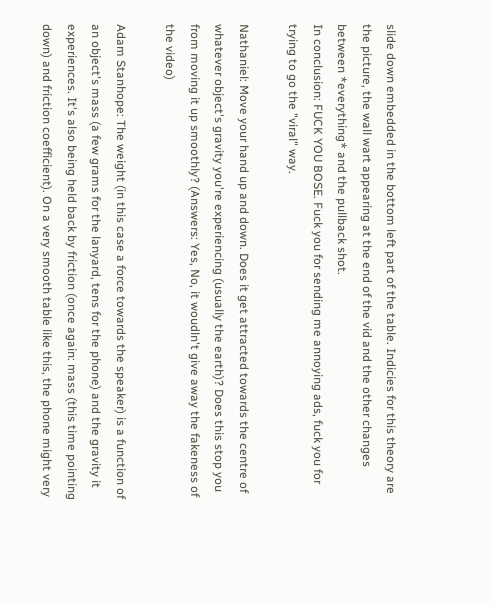slide down embedded in the bottom left part of the table. Indicies for this theory are the picture, the wall wart appearing at the end of the vid and the other changes between *everything* and the pullback shot.
In conclusion: FUCK YOU BOSE. Fuck you for sending me annoying ads, fuck you for trying to go the "viral" way.

Nathaniel: Move your hand up and down. Does it get attracted towards the centre of whatever object's gravity you're experiencing (usually the earth)? Does this stop you from moving it up smoothly? (Answers: Yes, No, it woudln't give away the fakeness of the video)

Adam Stanhope: The weight (in this case a force towards the speaker) is a function of an object's mass (a few grams for the lanyard, tens for the phone) and the gravity it experiences. It's also being held back by friction (once again: mass (this time pointing down) and friction coefficient). On a very smooth table like this, the phone might very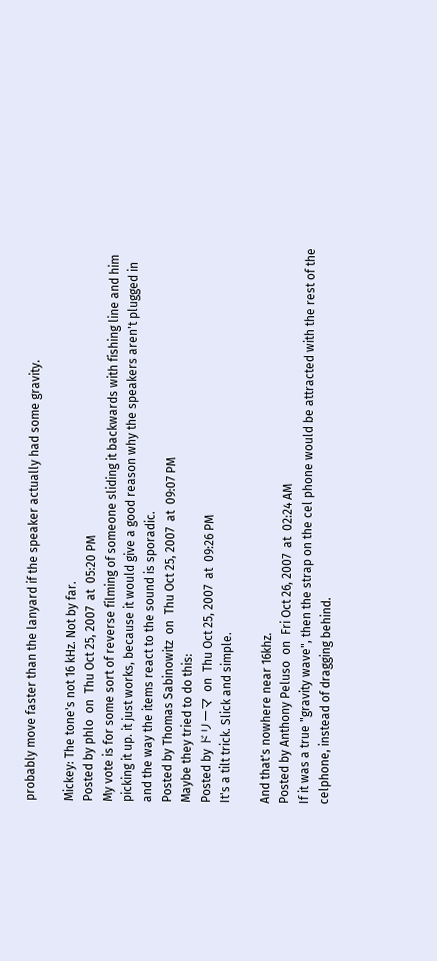probably move faster than the lanyard if the speaker actually had some gravity.

Mickey: The tone's not 16 kHz. Not by far.
Posted by phlo  on  Thu Oct 25, 2007  at  05:20 PM
My vote is for some sort of reverse filming of someone sliding it backwards with fishing line and him picking it up. it just works, because it would give a good reason why the speakers aren't plugged in and the way the items react to the sound is sporadic.
Posted by Thomas Sabinowitz  on  Thu Oct 25, 2007  at  09:07 PM
Maybe they tried to do this:
Posted by ドリーマ  on  Thu Oct 25, 2007  at  09:26 PM
It's a tilt trick. Slick and simple.

And that's nowhere near 16khz.
Posted by Anthony Peluso  on  Fri Oct 26, 2007  at  02:24 AM
If it was a true "gravity wave", then the strap on the cel phone would be attracted with the rest of the celphone, instead of dragging behind.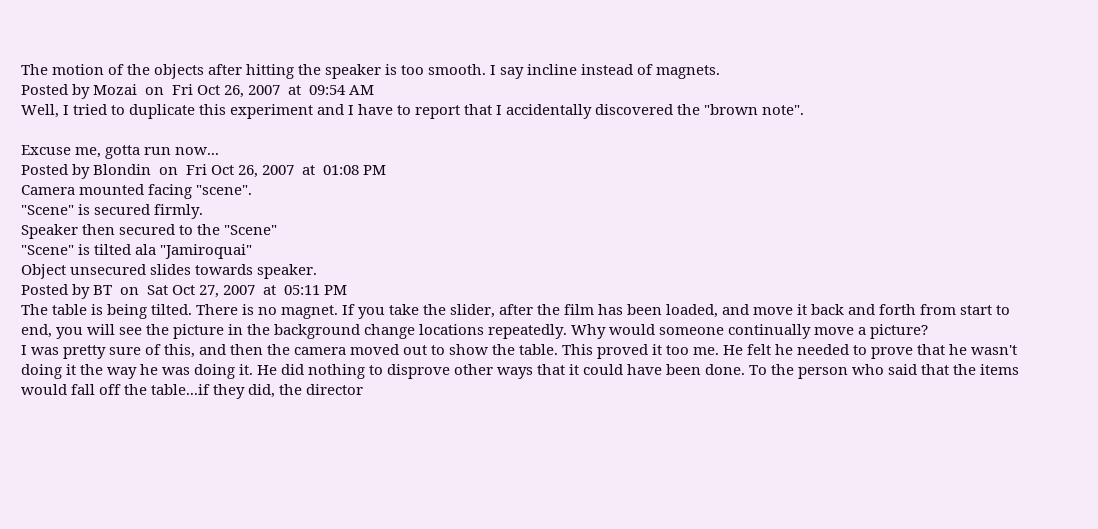The motion of the objects after hitting the speaker is too smooth. I say incline instead of magnets.
Posted by Mozai  on  Fri Oct 26, 2007  at  09:54 AM
Well, I tried to duplicate this experiment and I have to report that I accidentally discovered the "brown note".

Excuse me, gotta run now...
Posted by Blondin  on  Fri Oct 26, 2007  at  01:08 PM
Camera mounted facing "scene".
"Scene" is secured firmly.
Speaker then secured to the "Scene"
"Scene" is tilted ala "Jamiroquai"
Object unsecured slides towards speaker.
Posted by BT  on  Sat Oct 27, 2007  at  05:11 PM
The table is being tilted. There is no magnet. If you take the slider, after the film has been loaded, and move it back and forth from start to end, you will see the picture in the background change locations repeatedly. Why would someone continually move a picture?
I was pretty sure of this, and then the camera moved out to show the table. This proved it too me. He felt he needed to prove that he wasn't doing it the way he was doing it. He did nothing to disprove other ways that it could have been done. To the person who said that the items would fall off the table...if they did, the director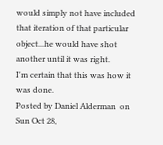would simply not have included that iteration of that particular object...he would have shot another until it was right.
I'm certain that this was how it was done.
Posted by Daniel Alderman  on  Sun Oct 28,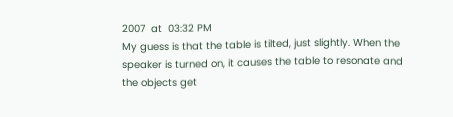2007  at  03:32 PM
My guess is that the table is tilted, just slightly. When the speaker is turned on, it causes the table to resonate and the objects get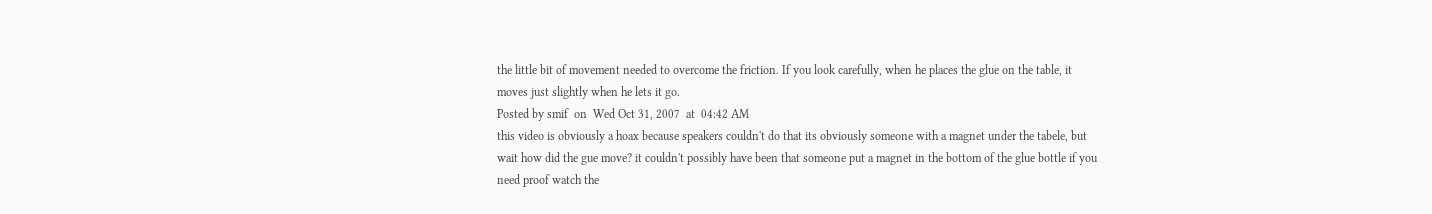the little bit of movement needed to overcome the friction. If you look carefully, when he places the glue on the table, it moves just slightly when he lets it go.
Posted by smif  on  Wed Oct 31, 2007  at  04:42 AM
this video is obviously a hoax because speakers couldn't do that its obviously someone with a magnet under the tabele, but wait how did the gue move? it couldn't possibly have been that someone put a magnet in the bottom of the glue bottle if you need proof watch the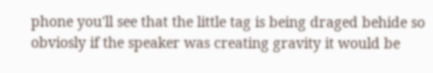phone you'll see that the little tag is being draged behide so obviosly if the speaker was creating gravity it would be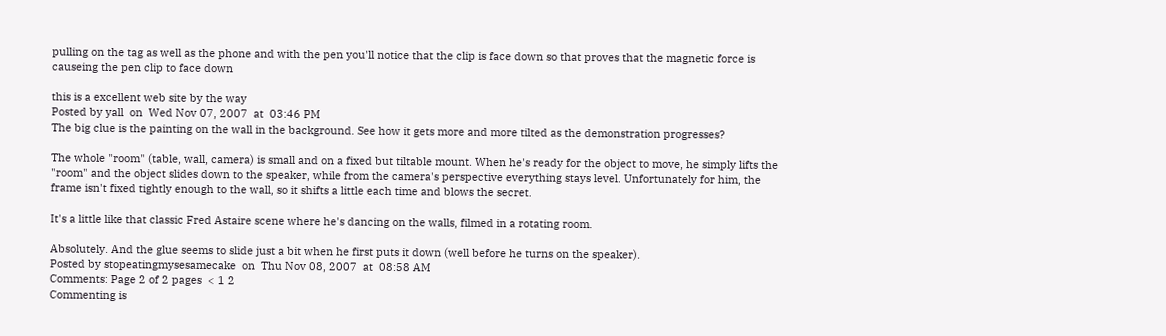pulling on the tag as well as the phone and with the pen you'll notice that the clip is face down so that proves that the magnetic force is causeing the pen clip to face down

this is a excellent web site by the way
Posted by yall  on  Wed Nov 07, 2007  at  03:46 PM
The big clue is the painting on the wall in the background. See how it gets more and more tilted as the demonstration progresses?

The whole "room" (table, wall, camera) is small and on a fixed but tiltable mount. When he's ready for the object to move, he simply lifts the "room" and the object slides down to the speaker, while from the camera's perspective everything stays level. Unfortunately for him, the frame isn't fixed tightly enough to the wall, so it shifts a little each time and blows the secret.

It's a little like that classic Fred Astaire scene where he's dancing on the walls, filmed in a rotating room.

Absolutely. And the glue seems to slide just a bit when he first puts it down (well before he turns on the speaker).
Posted by stopeatingmysesamecake  on  Thu Nov 08, 2007  at  08:58 AM
Comments: Page 2 of 2 pages  < 1 2
Commenting is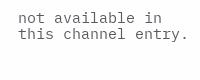not available in this channel entry.